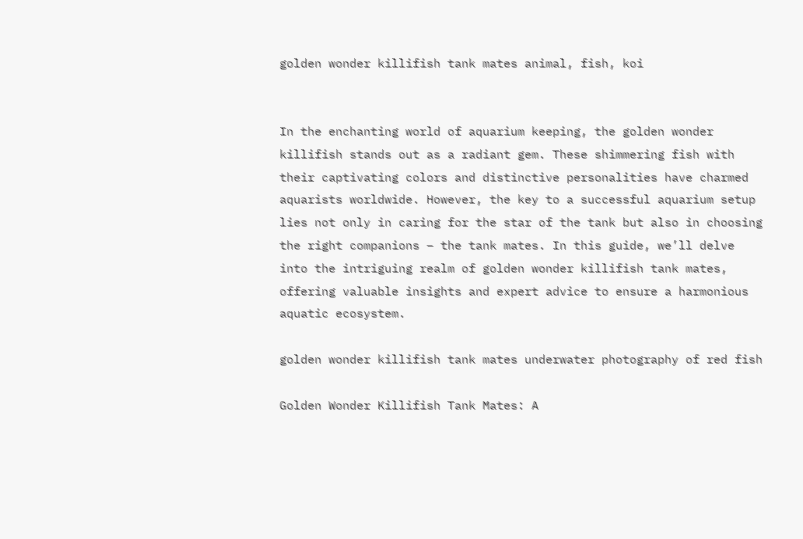golden wonder killifish tank mates animal, fish, koi


In the enchanting world of aquarium keeping, the golden wonder killifish stands out as a radiant gem. These shimmering fish with their captivating colors and distinctive personalities have charmed aquarists worldwide. However, the key to a successful aquarium setup lies not only in caring for the star of the tank but also in choosing the right companions – the tank mates. In this guide, we’ll delve into the intriguing realm of golden wonder killifish tank mates, offering valuable insights and expert advice to ensure a harmonious aquatic ecosystem.

golden wonder killifish tank mates underwater photography of red fish

Golden Wonder Killifish Tank Mates: A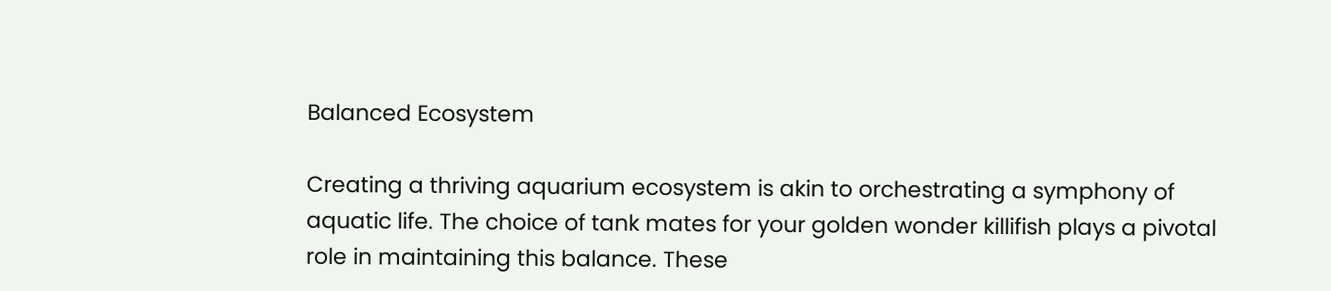Balanced Ecosystem

Creating a thriving aquarium ecosystem is akin to orchestrating a symphony of aquatic life. The choice of tank mates for your golden wonder killifish plays a pivotal role in maintaining this balance. These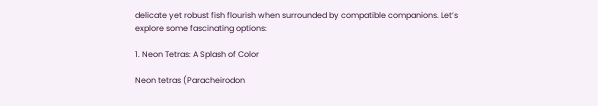delicate yet robust fish flourish when surrounded by compatible companions. Let’s explore some fascinating options:

1. Neon Tetras: A Splash of Color

Neon tetras (Paracheirodon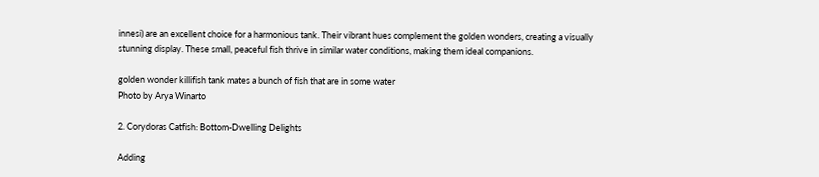innesi) are an excellent choice for a harmonious tank. Their vibrant hues complement the golden wonders, creating a visually stunning display. These small, peaceful fish thrive in similar water conditions, making them ideal companions.

golden wonder killifish tank mates a bunch of fish that are in some water
Photo by Arya Winarto

2. Corydoras Catfish: Bottom-Dwelling Delights

Adding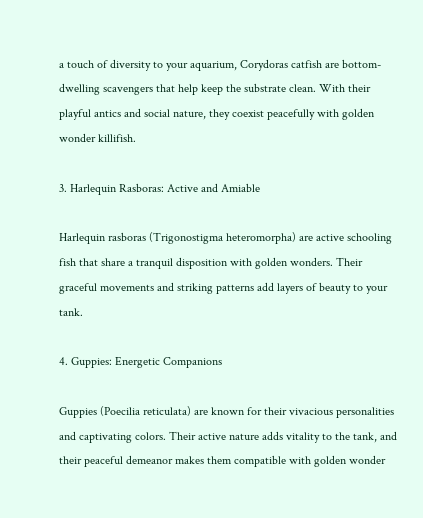a touch of diversity to your aquarium, Corydoras catfish are bottom-dwelling scavengers that help keep the substrate clean. With their playful antics and social nature, they coexist peacefully with golden wonder killifish.

3. Harlequin Rasboras: Active and Amiable

Harlequin rasboras (Trigonostigma heteromorpha) are active schooling fish that share a tranquil disposition with golden wonders. Their graceful movements and striking patterns add layers of beauty to your tank.

4. Guppies: Energetic Companions

Guppies (Poecilia reticulata) are known for their vivacious personalities and captivating colors. Their active nature adds vitality to the tank, and their peaceful demeanor makes them compatible with golden wonder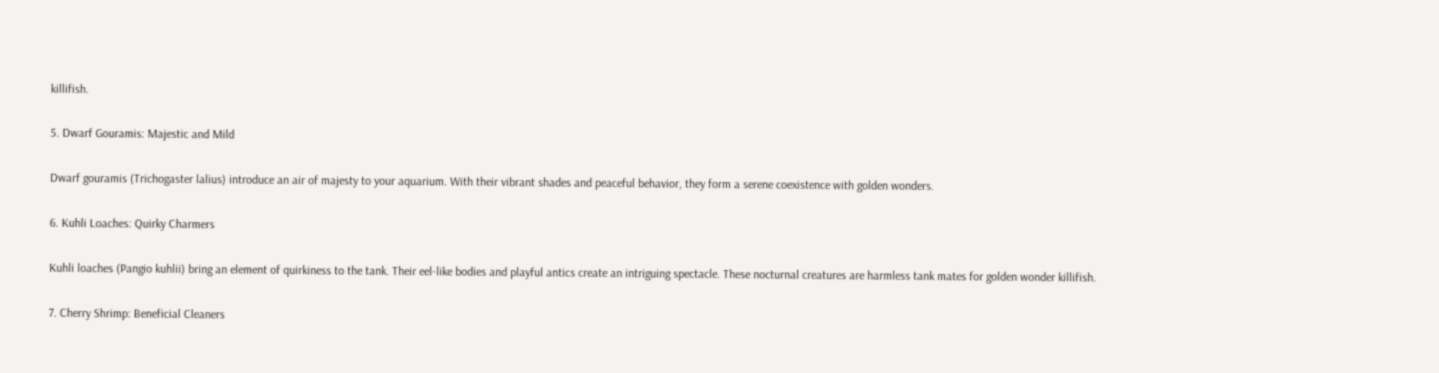killifish.

5. Dwarf Gouramis: Majestic and Mild

Dwarf gouramis (Trichogaster lalius) introduce an air of majesty to your aquarium. With their vibrant shades and peaceful behavior, they form a serene coexistence with golden wonders.

6. Kuhli Loaches: Quirky Charmers

Kuhli loaches (Pangio kuhlii) bring an element of quirkiness to the tank. Their eel-like bodies and playful antics create an intriguing spectacle. These nocturnal creatures are harmless tank mates for golden wonder killifish.

7. Cherry Shrimp: Beneficial Cleaners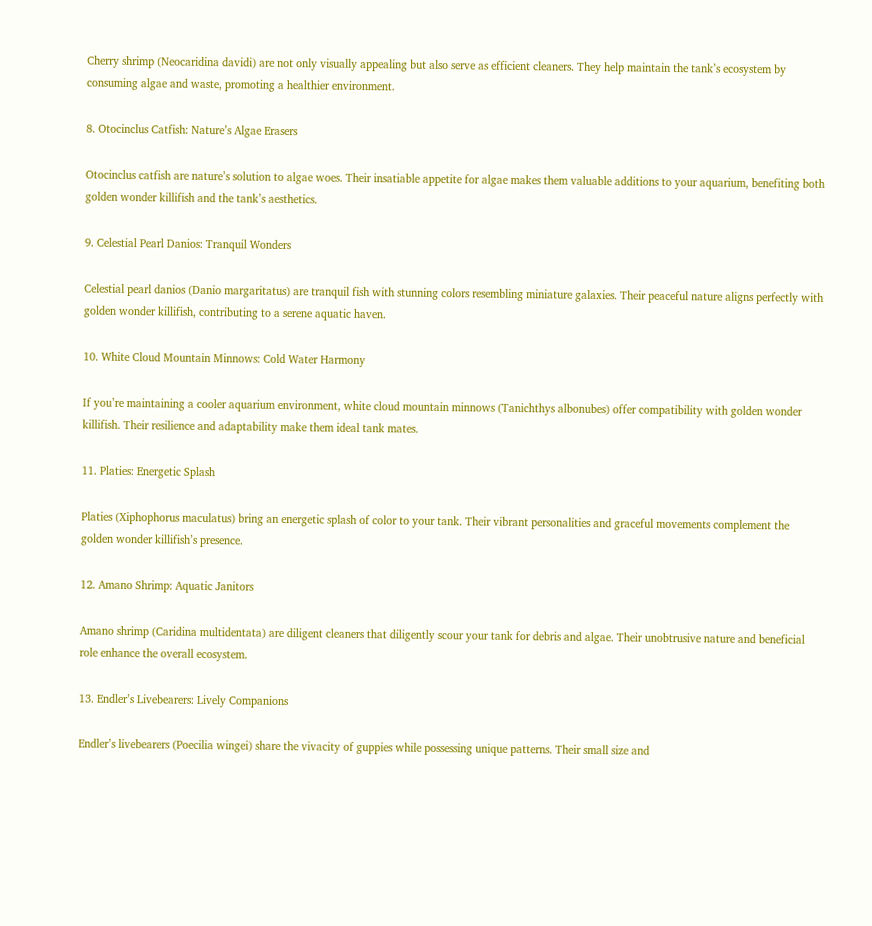Cherry shrimp (Neocaridina davidi) are not only visually appealing but also serve as efficient cleaners. They help maintain the tank’s ecosystem by consuming algae and waste, promoting a healthier environment.

8. Otocinclus Catfish: Nature’s Algae Erasers

Otocinclus catfish are nature’s solution to algae woes. Their insatiable appetite for algae makes them valuable additions to your aquarium, benefiting both golden wonder killifish and the tank’s aesthetics.

9. Celestial Pearl Danios: Tranquil Wonders

Celestial pearl danios (Danio margaritatus) are tranquil fish with stunning colors resembling miniature galaxies. Their peaceful nature aligns perfectly with golden wonder killifish, contributing to a serene aquatic haven.

10. White Cloud Mountain Minnows: Cold Water Harmony

If you’re maintaining a cooler aquarium environment, white cloud mountain minnows (Tanichthys albonubes) offer compatibility with golden wonder killifish. Their resilience and adaptability make them ideal tank mates.

11. Platies: Energetic Splash

Platies (Xiphophorus maculatus) bring an energetic splash of color to your tank. Their vibrant personalities and graceful movements complement the golden wonder killifish’s presence.

12. Amano Shrimp: Aquatic Janitors

Amano shrimp (Caridina multidentata) are diligent cleaners that diligently scour your tank for debris and algae. Their unobtrusive nature and beneficial role enhance the overall ecosystem.

13. Endler’s Livebearers: Lively Companions

Endler’s livebearers (Poecilia wingei) share the vivacity of guppies while possessing unique patterns. Their small size and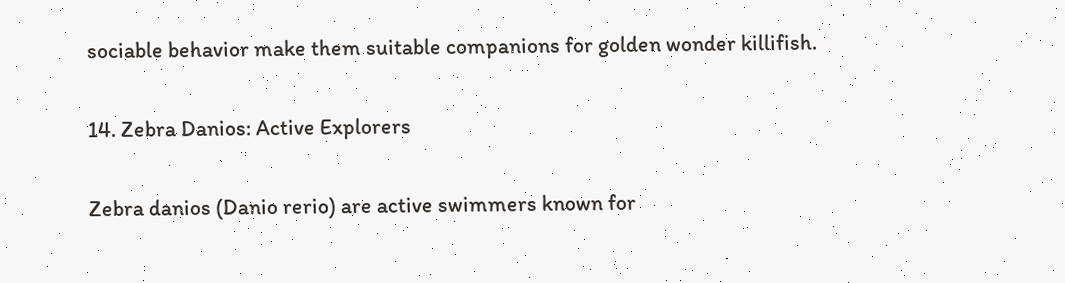sociable behavior make them suitable companions for golden wonder killifish.

14. Zebra Danios: Active Explorers

Zebra danios (Danio rerio) are active swimmers known for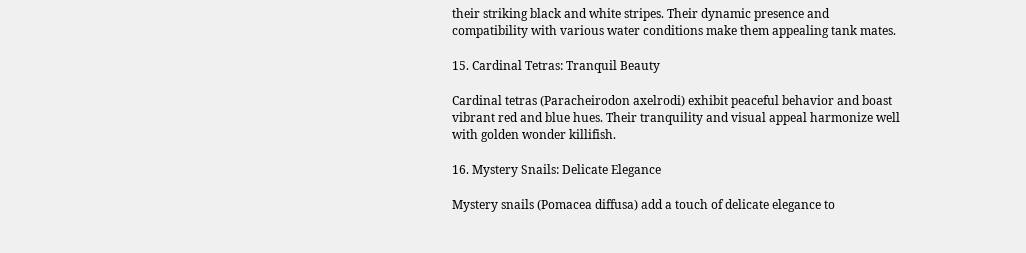their striking black and white stripes. Their dynamic presence and compatibility with various water conditions make them appealing tank mates.

15. Cardinal Tetras: Tranquil Beauty

Cardinal tetras (Paracheirodon axelrodi) exhibit peaceful behavior and boast vibrant red and blue hues. Their tranquility and visual appeal harmonize well with golden wonder killifish.

16. Mystery Snails: Delicate Elegance

Mystery snails (Pomacea diffusa) add a touch of delicate elegance to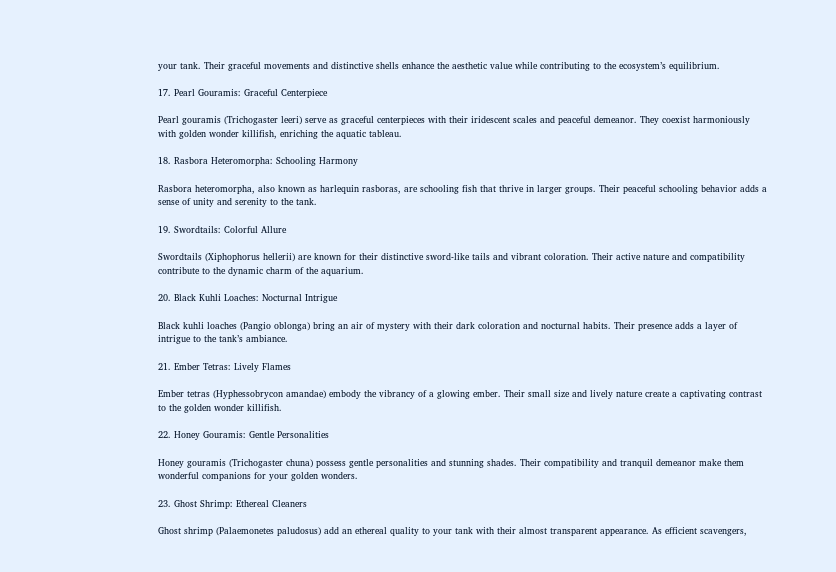your tank. Their graceful movements and distinctive shells enhance the aesthetic value while contributing to the ecosystem’s equilibrium.

17. Pearl Gouramis: Graceful Centerpiece

Pearl gouramis (Trichogaster leeri) serve as graceful centerpieces with their iridescent scales and peaceful demeanor. They coexist harmoniously with golden wonder killifish, enriching the aquatic tableau.

18. Rasbora Heteromorpha: Schooling Harmony

Rasbora heteromorpha, also known as harlequin rasboras, are schooling fish that thrive in larger groups. Their peaceful schooling behavior adds a sense of unity and serenity to the tank.

19. Swordtails: Colorful Allure

Swordtails (Xiphophorus hellerii) are known for their distinctive sword-like tails and vibrant coloration. Their active nature and compatibility contribute to the dynamic charm of the aquarium.

20. Black Kuhli Loaches: Nocturnal Intrigue

Black kuhli loaches (Pangio oblonga) bring an air of mystery with their dark coloration and nocturnal habits. Their presence adds a layer of intrigue to the tank’s ambiance.

21. Ember Tetras: Lively Flames

Ember tetras (Hyphessobrycon amandae) embody the vibrancy of a glowing ember. Their small size and lively nature create a captivating contrast to the golden wonder killifish.

22. Honey Gouramis: Gentle Personalities

Honey gouramis (Trichogaster chuna) possess gentle personalities and stunning shades. Their compatibility and tranquil demeanor make them wonderful companions for your golden wonders.

23. Ghost Shrimp: Ethereal Cleaners

Ghost shrimp (Palaemonetes paludosus) add an ethereal quality to your tank with their almost transparent appearance. As efficient scavengers,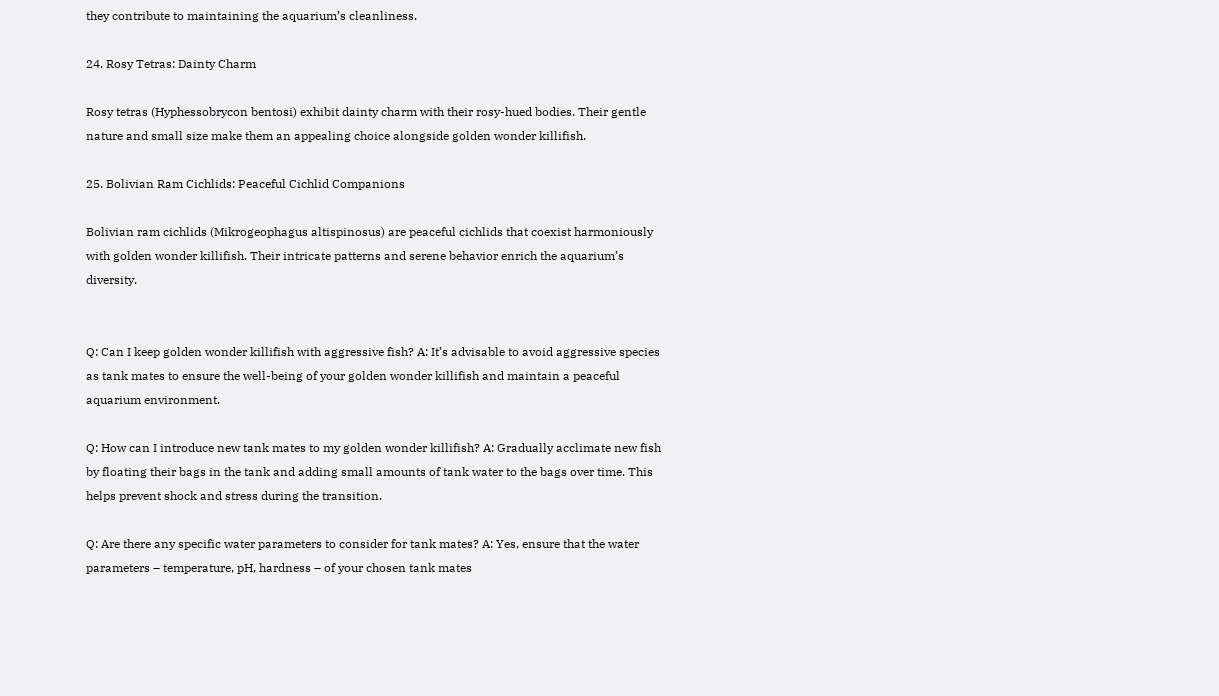they contribute to maintaining the aquarium’s cleanliness.

24. Rosy Tetras: Dainty Charm

Rosy tetras (Hyphessobrycon bentosi) exhibit dainty charm with their rosy-hued bodies. Their gentle nature and small size make them an appealing choice alongside golden wonder killifish.

25. Bolivian Ram Cichlids: Peaceful Cichlid Companions

Bolivian ram cichlids (Mikrogeophagus altispinosus) are peaceful cichlids that coexist harmoniously with golden wonder killifish. Their intricate patterns and serene behavior enrich the aquarium’s diversity.


Q: Can I keep golden wonder killifish with aggressive fish? A: It’s advisable to avoid aggressive species as tank mates to ensure the well-being of your golden wonder killifish and maintain a peaceful aquarium environment.

Q: How can I introduce new tank mates to my golden wonder killifish? A: Gradually acclimate new fish by floating their bags in the tank and adding small amounts of tank water to the bags over time. This helps prevent shock and stress during the transition.

Q: Are there any specific water parameters to consider for tank mates? A: Yes, ensure that the water parameters – temperature, pH, hardness – of your chosen tank mates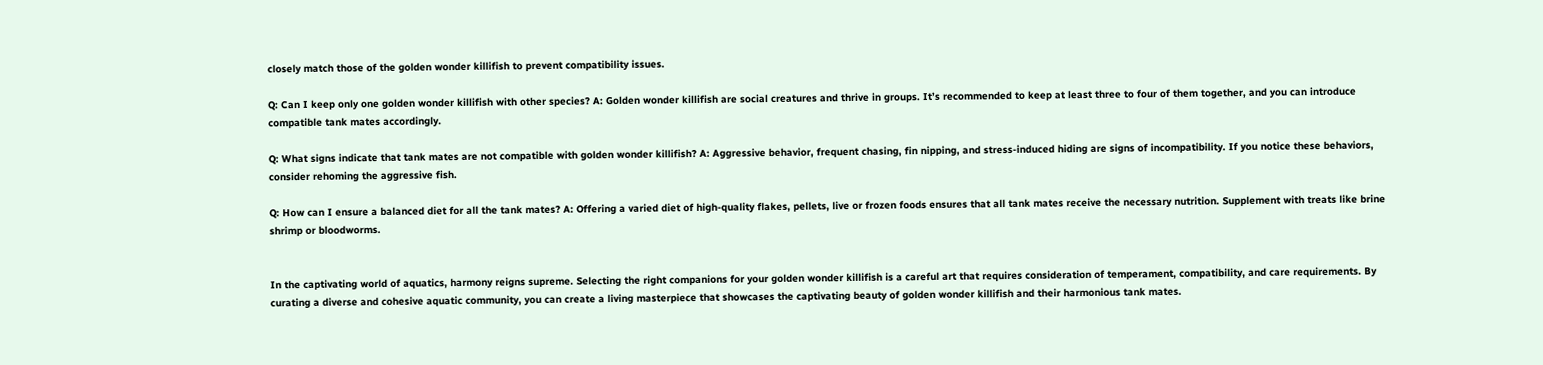closely match those of the golden wonder killifish to prevent compatibility issues.

Q: Can I keep only one golden wonder killifish with other species? A: Golden wonder killifish are social creatures and thrive in groups. It’s recommended to keep at least three to four of them together, and you can introduce compatible tank mates accordingly.

Q: What signs indicate that tank mates are not compatible with golden wonder killifish? A: Aggressive behavior, frequent chasing, fin nipping, and stress-induced hiding are signs of incompatibility. If you notice these behaviors, consider rehoming the aggressive fish.

Q: How can I ensure a balanced diet for all the tank mates? A: Offering a varied diet of high-quality flakes, pellets, live or frozen foods ensures that all tank mates receive the necessary nutrition. Supplement with treats like brine shrimp or bloodworms.


In the captivating world of aquatics, harmony reigns supreme. Selecting the right companions for your golden wonder killifish is a careful art that requires consideration of temperament, compatibility, and care requirements. By curating a diverse and cohesive aquatic community, you can create a living masterpiece that showcases the captivating beauty of golden wonder killifish and their harmonious tank mates.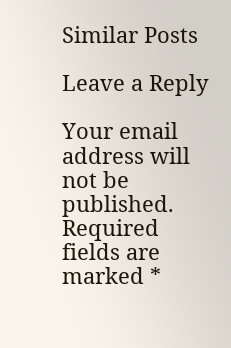Similar Posts

Leave a Reply

Your email address will not be published. Required fields are marked *